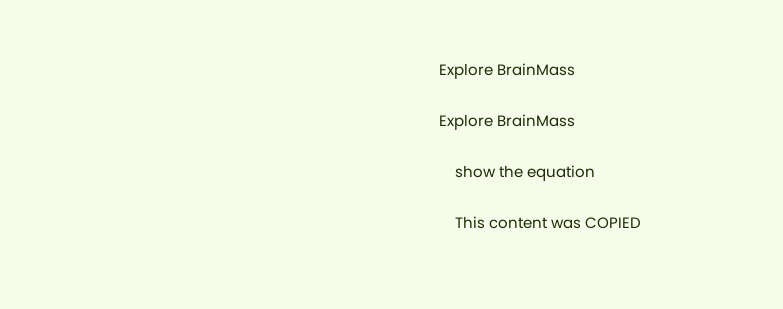Explore BrainMass

Explore BrainMass

    show the equation

    This content was COPIED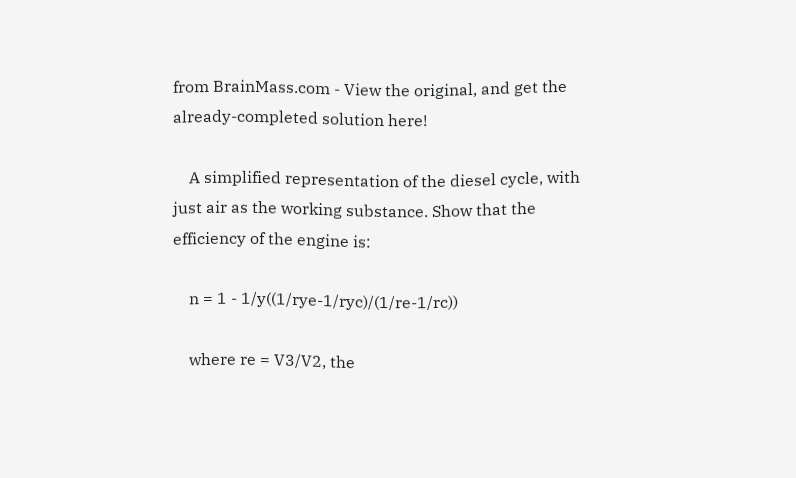from BrainMass.com - View the original, and get the already-completed solution here!

    A simplified representation of the diesel cycle, with just air as the working substance. Show that the efficiency of the engine is:

    n = 1 - 1/y((1/rye-1/ryc)/(1/re-1/rc))

    where re = V3/V2, the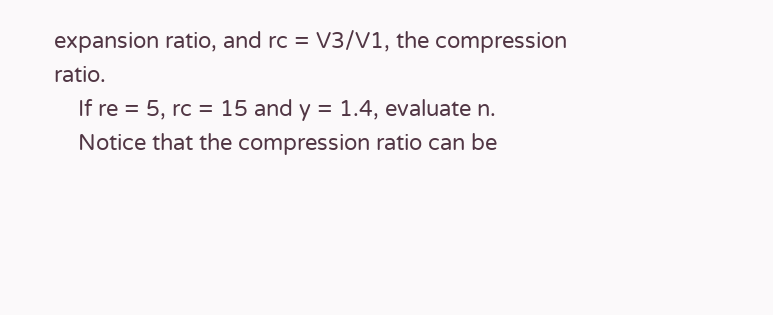expansion ratio, and rc = V3/V1, the compression ratio.
    If re = 5, rc = 15 and y = 1.4, evaluate n.
    Notice that the compression ratio can be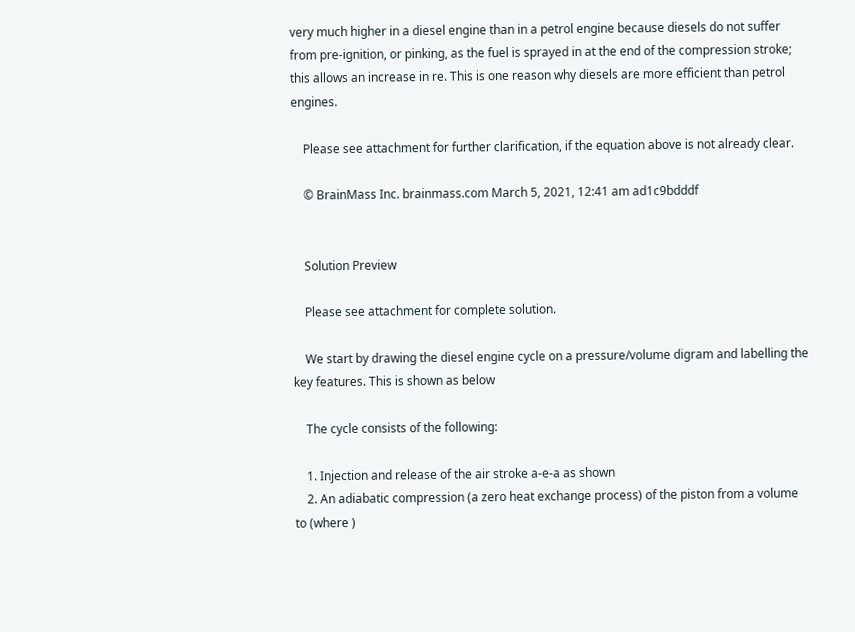very much higher in a diesel engine than in a petrol engine because diesels do not suffer from pre-ignition, or pinking, as the fuel is sprayed in at the end of the compression stroke; this allows an increase in re. This is one reason why diesels are more efficient than petrol engines.

    Please see attachment for further clarification, if the equation above is not already clear.

    © BrainMass Inc. brainmass.com March 5, 2021, 12:41 am ad1c9bdddf


    Solution Preview

    Please see attachment for complete solution.

    We start by drawing the diesel engine cycle on a pressure/volume digram and labelling the key features. This is shown as below

    The cycle consists of the following:

    1. Injection and release of the air stroke a-e-a as shown
    2. An adiabatic compression (a zero heat exchange process) of the piston from a volume to (where )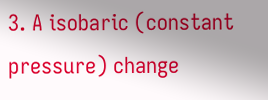3. A isobaric (constant pressure) change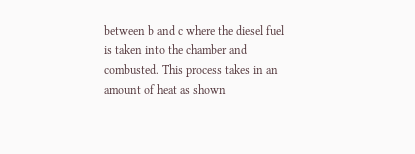between b and c where the diesel fuel is taken into the chamber and combusted. This process takes in an amount of heat as shown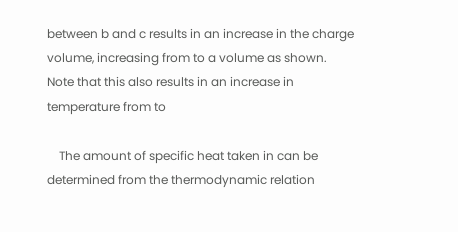between b and c results in an increase in the charge volume, increasing from to a volume as shown. Note that this also results in an increase in temperature from to

    The amount of specific heat taken in can be determined from the thermodynamic relation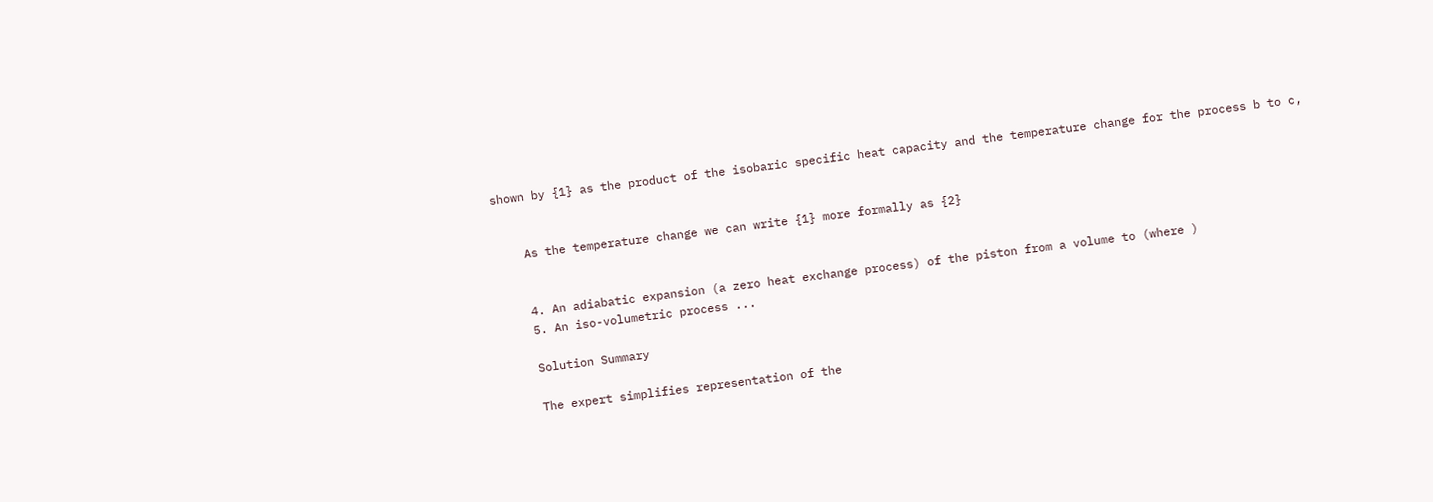shown by {1} as the product of the isobaric specific heat capacity and the temperature change for the process b to c,


    As the temperature change we can write {1} more formally as {2}


    4. An adiabatic expansion (a zero heat exchange process) of the piston from a volume to (where )
    5. An iso-volumetric process ...

    Solution Summary

    The expert simplifies representation of the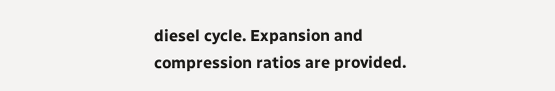diesel cycle. Expansion and compression ratios are provided.